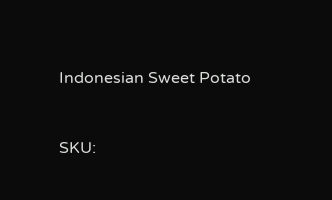Indonesian Sweet Potato



SKU: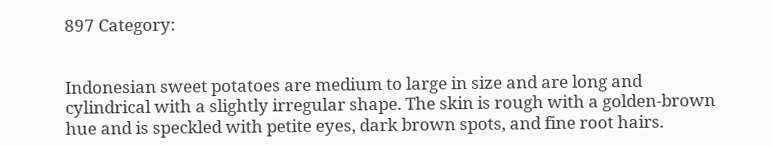897 Category:


Indonesian sweet potatoes are medium to large in size and are long and cylindrical with a slightly irregular shape. The skin is rough with a golden-brown hue and is speckled with petite eyes, dark brown spots, and fine root hairs.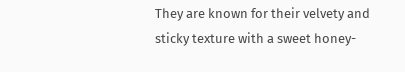They are known for their velvety and sticky texture with a sweet honey-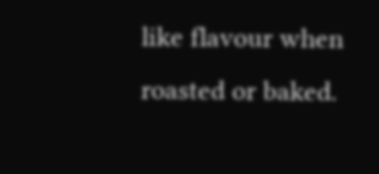like flavour when roasted or baked.